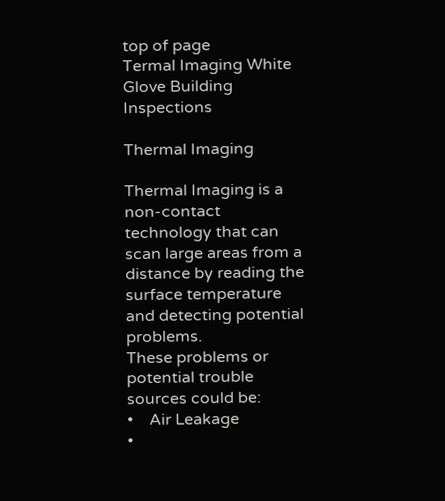top of page
Termal Imaging White Glove Building Inspections

Thermal Imaging

Thermal Imaging is a non-contact technology that can scan large areas from a distance by reading the surface temperature and detecting potential problems.
These problems or potential trouble sources could be:
•    Air Leakage
•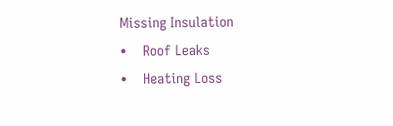Missing Insulation
•    Roof Leaks
•    Heating Loss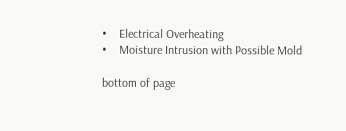•    Electrical Overheating
•    Moisture Intrusion with Possible Mold

bottom of page